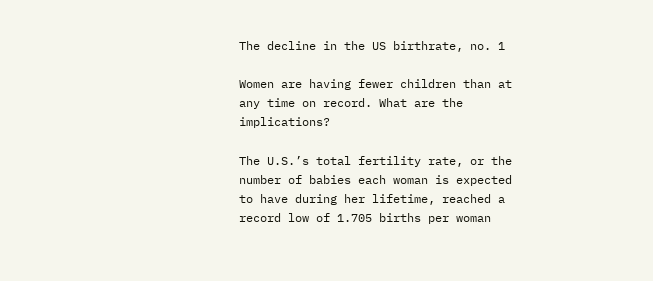The decline in the US birthrate, no. 1

Women are having fewer children than at any time on record. What are the implications?

The U.S.’s total fertility rate, or the number of babies each woman is expected to have during her lifetime, reached a record low of 1.705 births per woman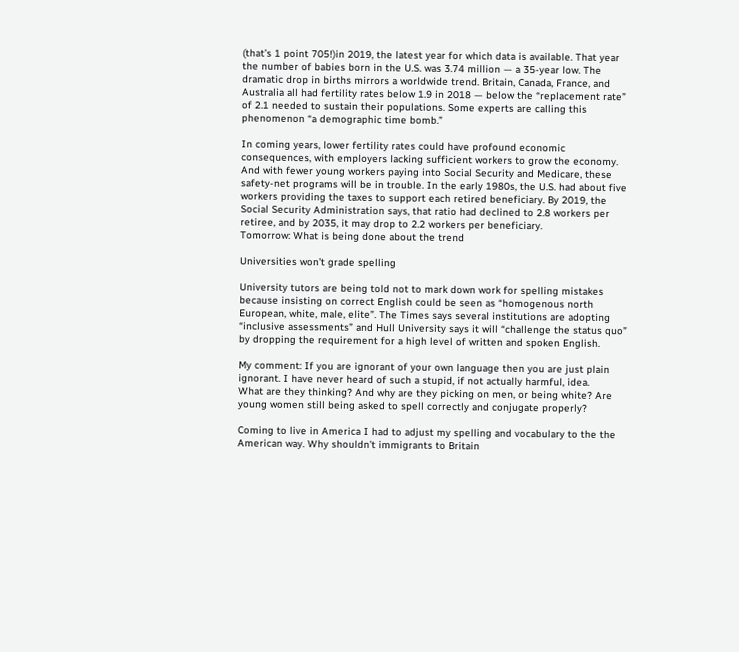(that’s 1 point 705!)in 2019, the latest year for which data is available. That year the number of babies born in the U.S. was 3.74 million — a 35-year low. The dramatic drop in births mirrors a worldwide trend. Britain, Canada, France, and Australia all had fertility rates below 1.9 in 2018 — below the “replacement rate” of 2.1 needed to sustain their populations. Some experts are calling this phenomenon “a demographic time bomb.”

In coming years, lower fertility rates could have profound economic consequences, with employers lacking sufficient workers to grow the economy. And with fewer young workers paying into Social Security and Medicare, these safety-net programs will be in trouble. In the early 1980s, the U.S. had about five workers providing the taxes to support each retired beneficiary. By 2019, the Social Security Administration says, that ratio had declined to 2.8 workers per retiree, and by 2035, it may drop to 2.2 workers per beneficiary.
Tomorrow: What is being done about the trend

Universities won’t grade spelling

University tutors are being told not to mark down work for spelling mistakes because insisting on correct English could be seen as “homogenous north European, white, male, elite”. The Times says several institutions are adopting “inclusive assessments” and Hull University says it will “challenge the status quo” by dropping the requirement for a high level of written and spoken English.

My comment: If you are ignorant of your own language then you are just plain ignorant. I have never heard of such a stupid, if not actually harmful, idea.
What are they thinking? And why are they picking on men, or being white? Are young women still being asked to spell correctly and conjugate properly?

Coming to live in America I had to adjust my spelling and vocabulary to the the American way. Why shouldn’t immigrants to Britain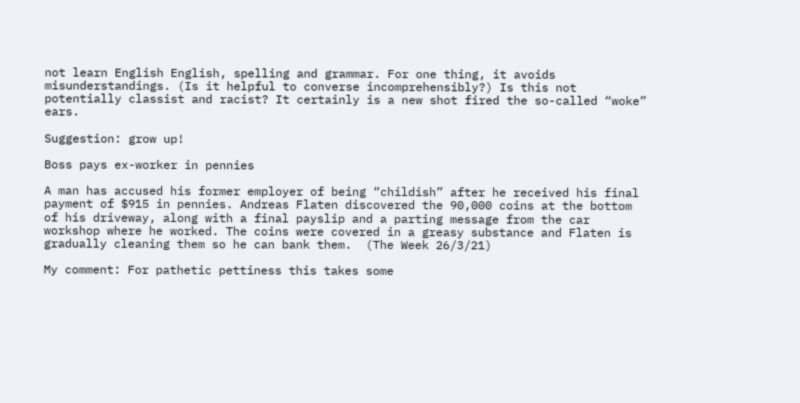not learn English English, spelling and grammar. For one thing, it avoids misunderstandings. (Is it helpful to converse incomprehensibly?) Is this not potentially classist and racist? It certainly is a new shot fired the so-called “woke” ears.

Suggestion: grow up!

Boss pays ex-worker in pennies

A man has accused his former employer of being “childish” after he received his final payment of $915 in pennies. Andreas Flaten discovered the 90,000 coins at the bottom of his driveway, along with a final payslip and a parting message from the car workshop where he worked. The coins were covered in a greasy substance and Flaten is gradually cleaning them so he can bank them.  (The Week 26/3/21)

My comment: For pathetic pettiness this takes some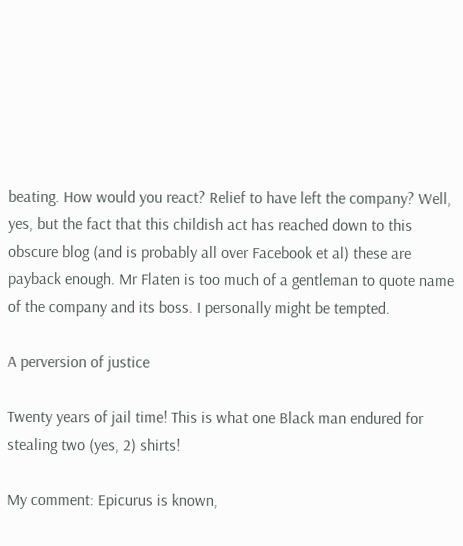beating. How would you react? Relief to have left the company? Well, yes, but the fact that this childish act has reached down to this obscure blog (and is probably all over Facebook et al) these are payback enough. Mr Flaten is too much of a gentleman to quote name of the company and its boss. I personally might be tempted.

A perversion of justice

Twenty years of jail time! This is what one Black man endured for stealing two (yes, 2) shirts!

My comment: Epicurus is known,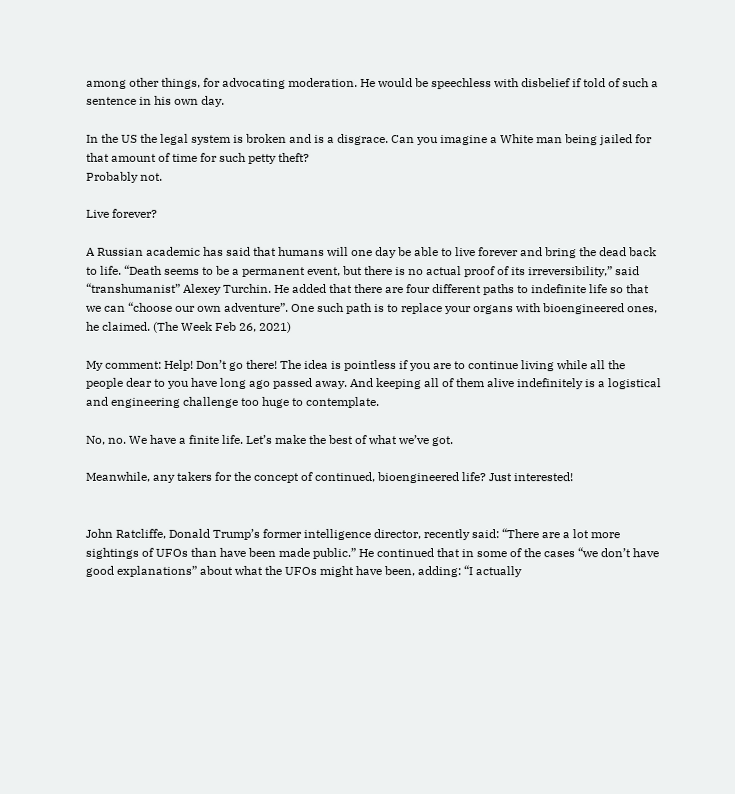among other things, for advocating moderation. He would be speechless with disbelief if told of such a sentence in his own day.

In the US the legal system is broken and is a disgrace. Can you imagine a White man being jailed for that amount of time for such petty theft?
Probably not.

Live forever?

A Russian academic has said that humans will one day be able to live forever and bring the dead back to life. “Death seems to be a permanent event, but there is no actual proof of its irreversibility,” said “transhumanist” Alexey Turchin. He added that there are four different paths to indefinite life so that we can “choose our own adventure”. One such path is to replace your organs with bioengineered ones, he claimed. (The Week Feb 26, 2021)

My comment: Help! Don’t go there! The idea is pointless if you are to continue living while all the people dear to you have long ago passed away. And keeping all of them alive indefinitely is a logistical and engineering challenge too huge to contemplate.

No, no. We have a finite life. Let’s make the best of what we’ve got.

Meanwhile, any takers for the concept of continued, bioengineered life? Just interested!


John Ratcliffe, Donald Trump’s former intelligence director, recently said: “There are a lot more sightings of UFOs than have been made public.” He continued that in some of the cases “we don’t have good explanations” about what the UFOs might have been, adding: “I actually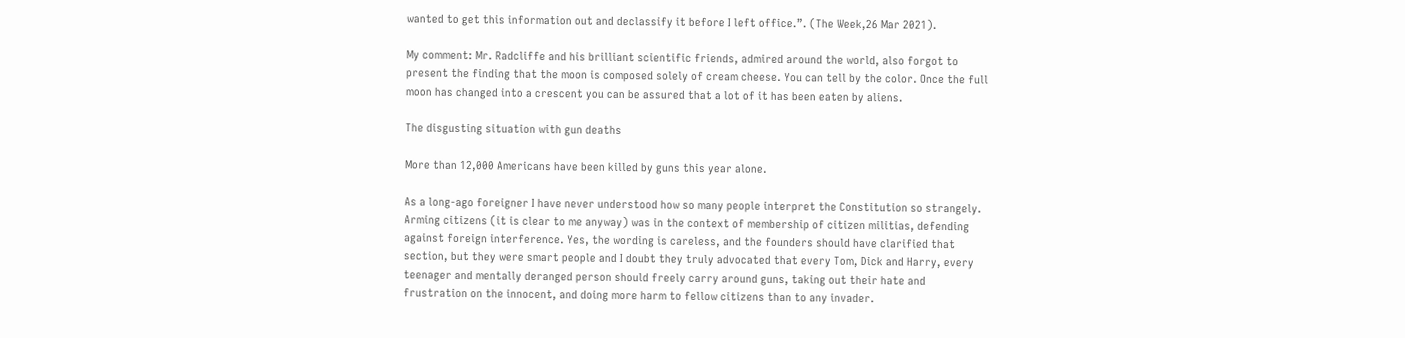wanted to get this information out and declassify it before I left office.”. (The Week,26 Mar 2021).

My comment: Mr. Radcliffe and his brilliant scientific friends, admired around the world, also forgot to present the finding that the moon is composed solely of cream cheese. You can tell by the color. Once the full moon has changed into a crescent you can be assured that a lot of it has been eaten by aliens.

The disgusting situation with gun deaths

More than 12,000 Americans have been killed by guns this year alone.

As a long-ago foreigner I have never understood how so many people interpret the Constitution so strangely. Arming citizens (it is clear to me anyway) was in the context of membership of citizen militias, defending against foreign interference. Yes, the wording is careless, and the founders should have clarified that section, but they were smart people and I doubt they truly advocated that every Tom, Dick and Harry, every teenager and mentally deranged person should freely carry around guns, taking out their hate and frustration on the innocent, and doing more harm to fellow citizens than to any invader.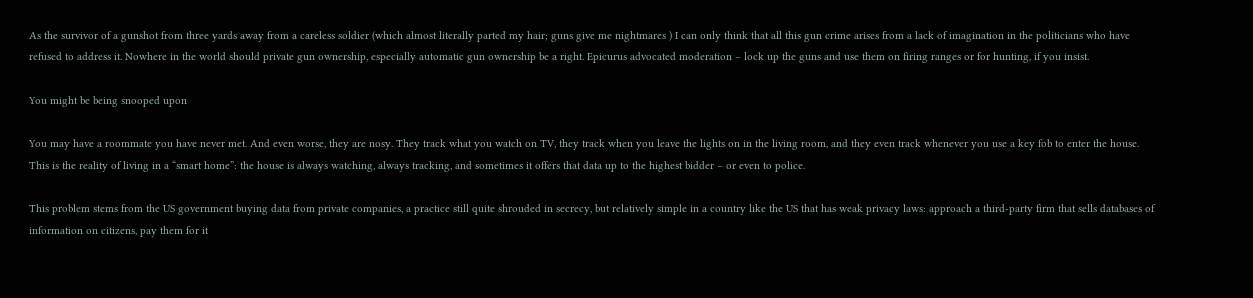As the survivor of a gunshot from three yards away from a careless soldier (which almost literally parted my hair; guns give me nightmares ) I can only think that all this gun crime arises from a lack of imagination in the politicians who have refused to address it. Nowhere in the world should private gun ownership, especially automatic gun ownership be a right. Epicurus advocated moderation – lock up the guns and use them on firing ranges or for hunting, if you insist.

You might be being snooped upon

You may have a roommate you have never met. And even worse, they are nosy. They track what you watch on TV, they track when you leave the lights on in the living room, and they even track whenever you use a key fob to enter the house. This is the reality of living in a “smart home”: the house is always watching, always tracking, and sometimes it offers that data up to the highest bidder – or even to police.

This problem stems from the US government buying data from private companies, a practice still quite shrouded in secrecy, but relatively simple in a country like the US that has weak privacy laws: approach a third-party firm that sells databases of information on citizens, pay them for it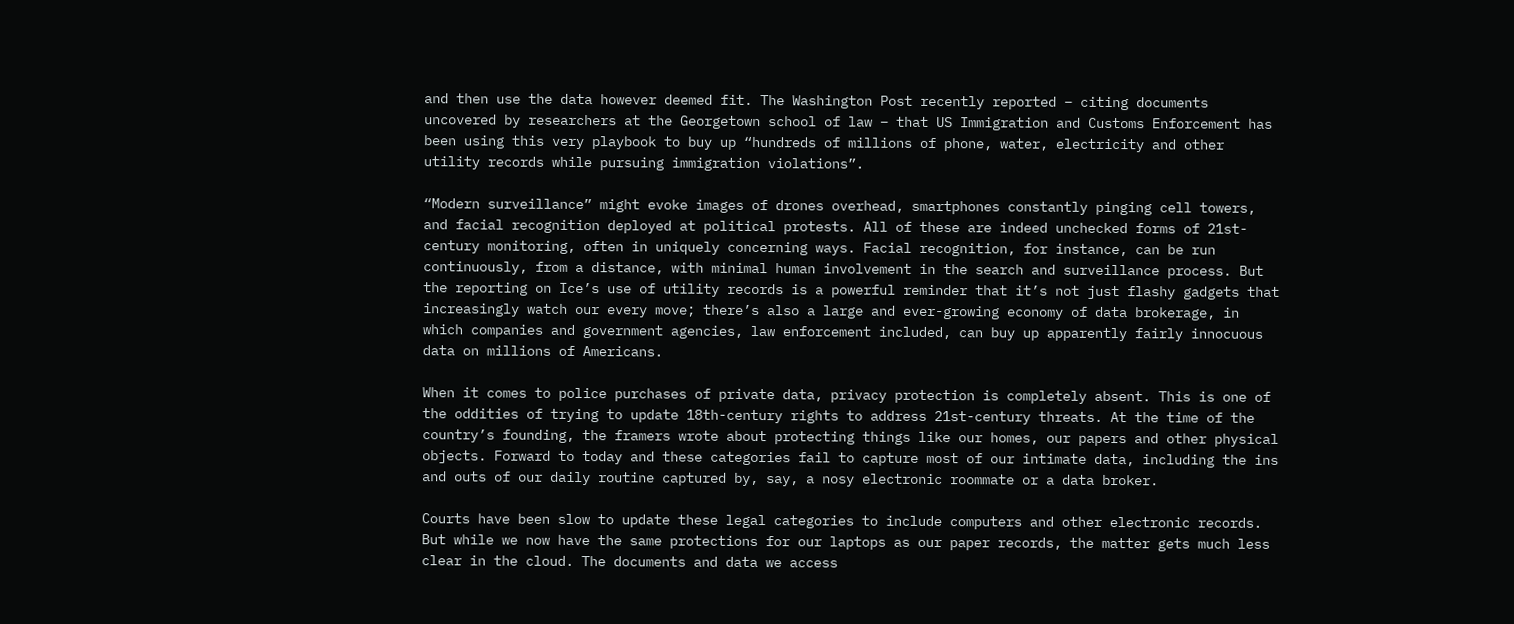and then use the data however deemed fit. The Washington Post recently reported – citing documents uncovered by researchers at the Georgetown school of law – that US Immigration and Customs Enforcement has been using this very playbook to buy up “hundreds of millions of phone, water, electricity and other utility records while pursuing immigration violations”.

“Modern surveillance” might evoke images of drones overhead, smartphones constantly pinging cell towers, and facial recognition deployed at political protests. All of these are indeed unchecked forms of 21st-century monitoring, often in uniquely concerning ways. Facial recognition, for instance, can be run continuously, from a distance, with minimal human involvement in the search and surveillance process. But the reporting on Ice’s use of utility records is a powerful reminder that it’s not just flashy gadgets that increasingly watch our every move; there’s also a large and ever-growing economy of data brokerage, in which companies and government agencies, law enforcement included, can buy up apparently fairly innocuous data on millions of Americans.

When it comes to police purchases of private data, privacy protection is completely absent. This is one of the oddities of trying to update 18th-century rights to address 21st-century threats. At the time of the country’s founding, the framers wrote about protecting things like our homes, our papers and other physical objects. Forward to today and these categories fail to capture most of our intimate data, including the ins and outs of our daily routine captured by, say, a nosy electronic roommate or a data broker.

Courts have been slow to update these legal categories to include computers and other electronic records. But while we now have the same protections for our laptops as our paper records, the matter gets much less clear in the cloud. The documents and data we access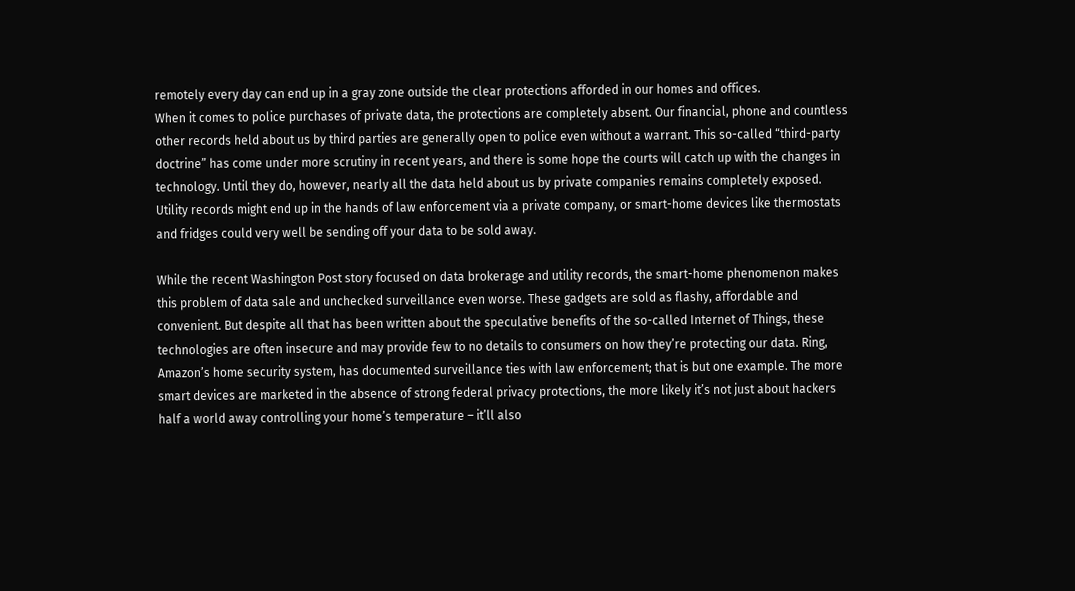remotely every day can end up in a gray zone outside the clear protections afforded in our homes and offices.
When it comes to police purchases of private data, the protections are completely absent. Our financial, phone and countless other records held about us by third parties are generally open to police even without a warrant. This so-called “third-party doctrine” has come under more scrutiny in recent years, and there is some hope the courts will catch up with the changes in technology. Until they do, however, nearly all the data held about us by private companies remains completely exposed. Utility records might end up in the hands of law enforcement via a private company, or smart-home devices like thermostats and fridges could very well be sending off your data to be sold away.

While the recent Washington Post story focused on data brokerage and utility records, the smart-home phenomenon makes this problem of data sale and unchecked surveillance even worse. These gadgets are sold as flashy, affordable and convenient. But despite all that has been written about the speculative benefits of the so-called Internet of Things, these technologies are often insecure and may provide few to no details to consumers on how they’re protecting our data. Ring, Amazon’s home security system, has documented surveillance ties with law enforcement; that is but one example. The more smart devices are marketed in the absence of strong federal privacy protections, the more likely it’s not just about hackers half a world away controlling your home’s temperature – it’ll also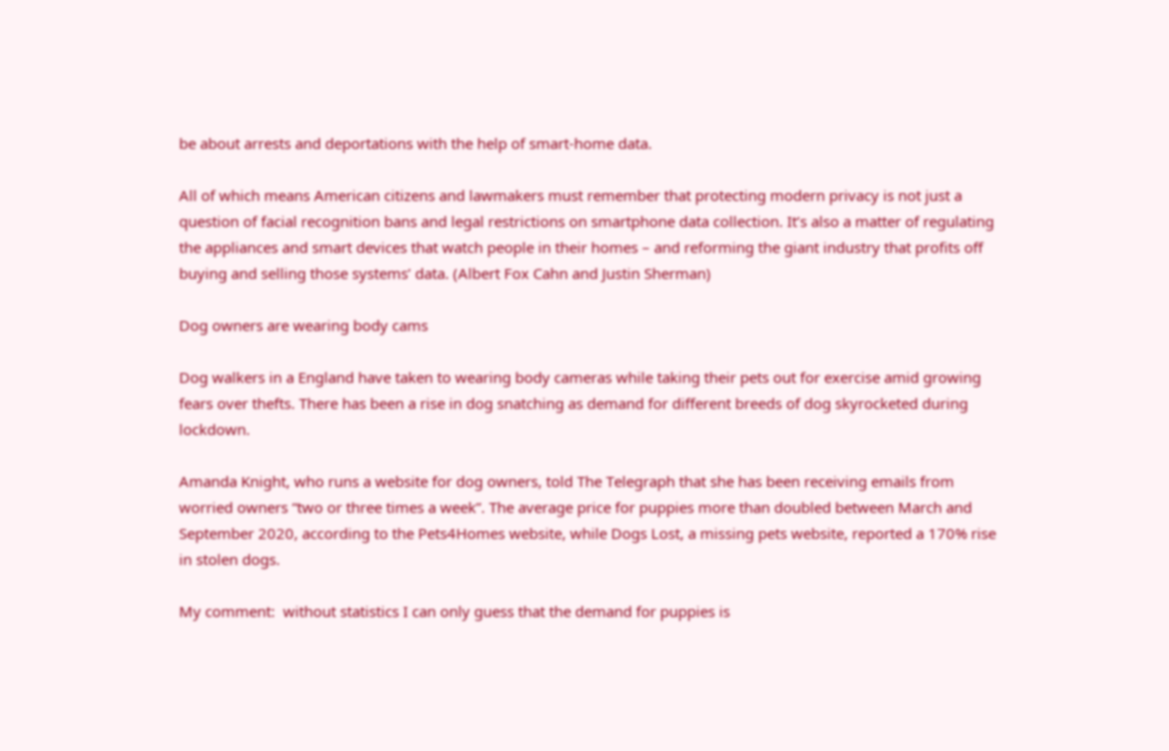be about arrests and deportations with the help of smart-home data.

All of which means American citizens and lawmakers must remember that protecting modern privacy is not just a question of facial recognition bans and legal restrictions on smartphone data collection. It’s also a matter of regulating the appliances and smart devices that watch people in their homes – and reforming the giant industry that profits off buying and selling those systems’ data. (Albert Fox Cahn and Justin Sherman)

Dog owners are wearing body cams

Dog walkers in a England have taken to wearing body cameras while taking their pets out for exercise amid growing fears over thefts. There has been a rise in dog snatching as demand for different breeds of dog skyrocketed during lockdown.

Amanda Knight, who runs a website for dog owners, told The Telegraph that she has been receiving emails from worried owners “two or three times a week”. The average price for puppies more than doubled between March and September 2020, according to the Pets4Homes website, while Dogs Lost, a missing pets website, reported a 170% rise in stolen dogs.

My comment:  without statistics I can only guess that the demand for puppies is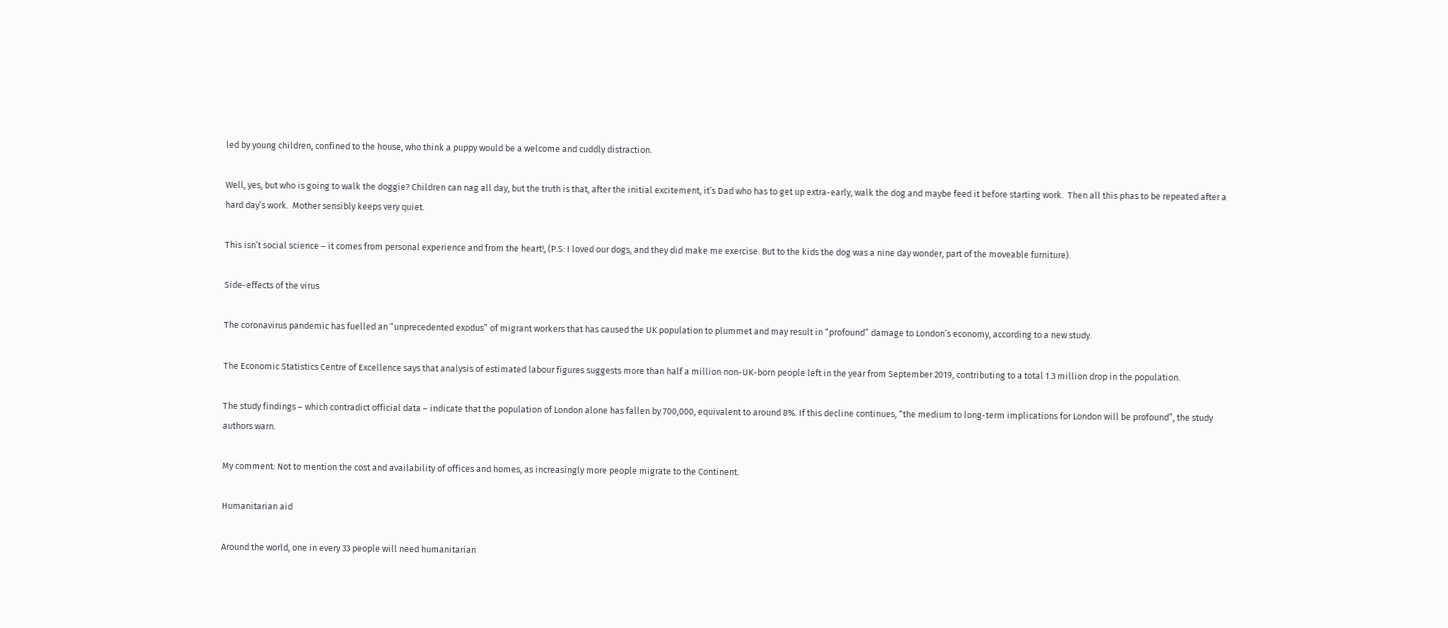led by young children, confined to the house, who think a puppy would be a welcome and cuddly distraction.

Well, yes, but who is going to walk the doggie? Children can nag all day, but the truth is that, after the initial excitement, it’s Dad who has to get up extra-early, walk the dog and maybe feed it before starting work.  Then all this phas to be repeated after a hard day’s work.  Mother sensibly keeps very quiet.

This isn’t social science – it comes from personal experience and from the heart!, (P.S: I loved our dogs, and they did make me exercise. But to the kids the dog was a nine day wonder, part of the moveable furniture).

Side-effects of the virus

The coronavirus pandemic has fuelled an “unprecedented exodus” of migrant workers that has caused the UK population to plummet and may result in “profound” damage to London’s economy, according to a new study.

The Economic Statistics Centre of Excellence says that analysis of estimated labour figures suggests more than half a million non-UK-born people left in the year from September 2019, contributing to a total 1.3 million drop in the population.

The study findings – which contradict official data – indicate that the population of London alone has fallen by 700,000, equivalent to around 8%. If this decline continues, “the medium to long-term implications for London will be profound”, the study authors warn.

My comment: Not to mention the cost and availability of offices and homes, as increasingly more people migrate to the Continent.

Humanitarian aid

Around the world, one in every 33 people will need humanitarian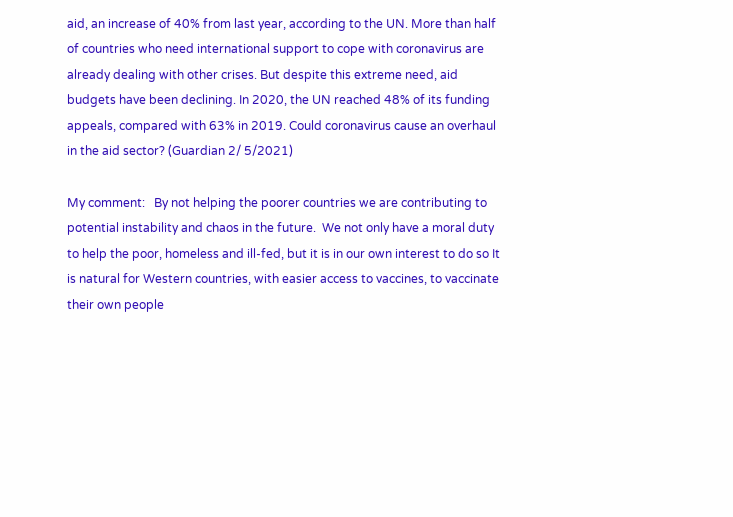aid, an increase of 40% from last year, according to the UN. More than half of countries who need international support to cope with coronavirus are already dealing with other crises. But despite this extreme need, aid budgets have been declining. In 2020, the UN reached 48% of its funding appeals, compared with 63% in 2019. Could coronavirus cause an overhaul in the aid sector? (Guardian 2/ 5/2021)

My comment:   By not helping the poorer countries we are contributing to potential instability and chaos in the future.  We not only have a moral duty to help the poor, homeless and ill-fed, but it is in our own interest to do so It is natural for Western countries, with easier access to vaccines, to vaccinate their own people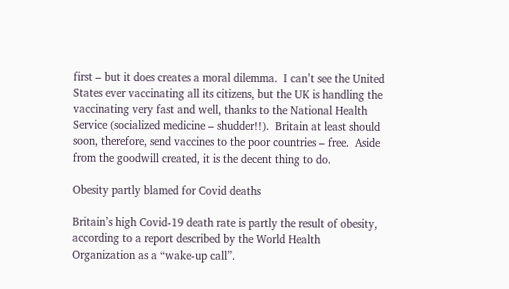first – but it does creates a moral dilemma.  I can’t see the United States ever vaccinating all its citizens, but the UK is handling the vaccinating very fast and well, thanks to the National Health Service (socialized medicine – shudder!!).  Britain at least should soon, therefore, send vaccines to the poor countries – free.  Aside from the goodwill created, it is the decent thing to do.

Obesity partly blamed for Covid deaths

Britain’s high Covid-19 death rate is partly the result of obesity,  according to a report described by the World Health Organization as a “wake-up call”.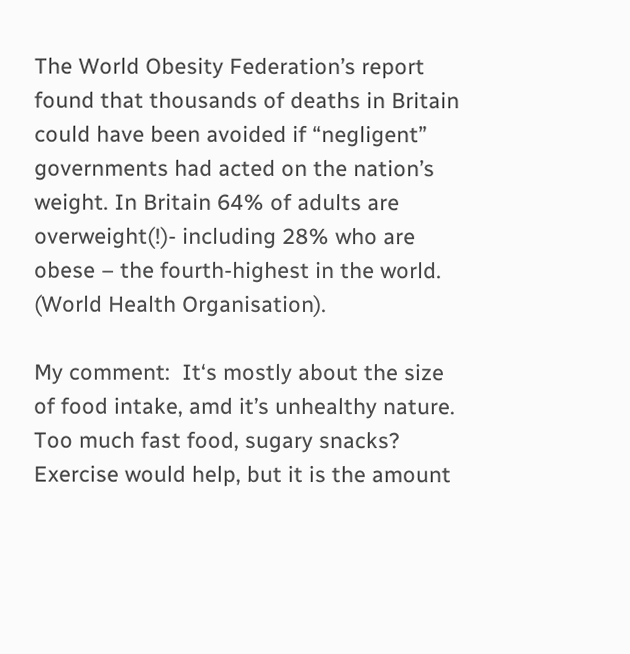The World Obesity Federation’s report found that thousands of deaths in Britain could have been avoided if “negligent” governments had acted on the nation’s weight. In Britain 64% of adults are overweight(!)- including 28% who are obese – the fourth-highest in the world. (World Health Organisation).

My comment:  It‘s mostly about the size of food intake, amd it’s unhealthy nature.  Too much fast food, sugary snacks? Exercise would help, but it is the amount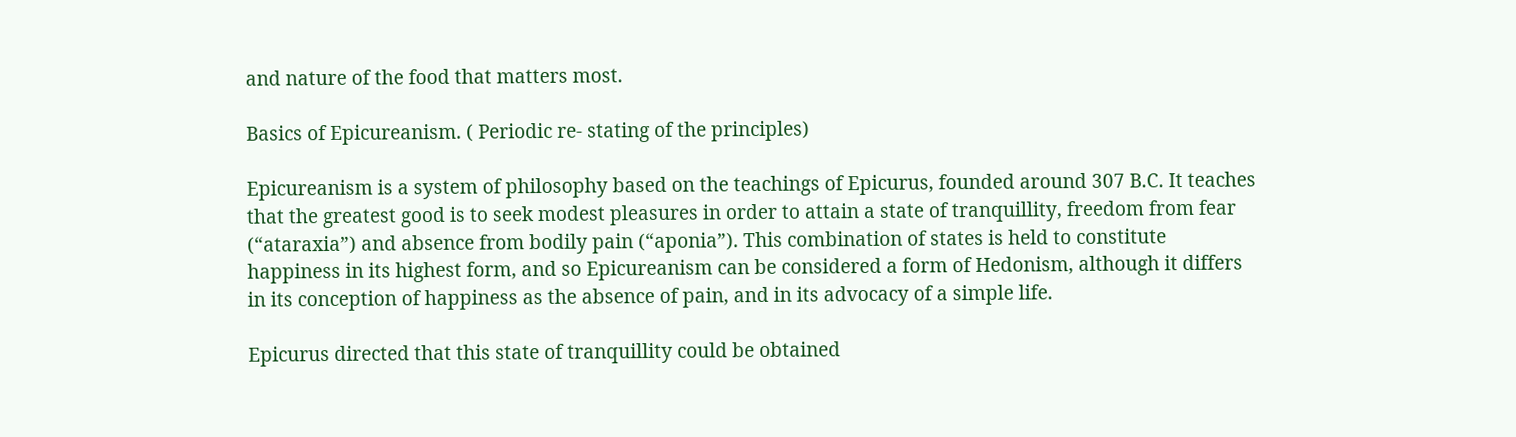and nature of the food that matters most.

Basics of Epicureanism. ( Periodic re- stating of the principles)

Epicureanism is a system of philosophy based on the teachings of Epicurus, founded around 307 B.C. It teaches that the greatest good is to seek modest pleasures in order to attain a state of tranquillity, freedom from fear (“ataraxia”) and absence from bodily pain (“aponia”). This combination of states is held to constitute happiness in its highest form, and so Epicureanism can be considered a form of Hedonism, although it differs in its conception of happiness as the absence of pain, and in its advocacy of a simple life.

Epicurus directed that this state of tranquillity could be obtained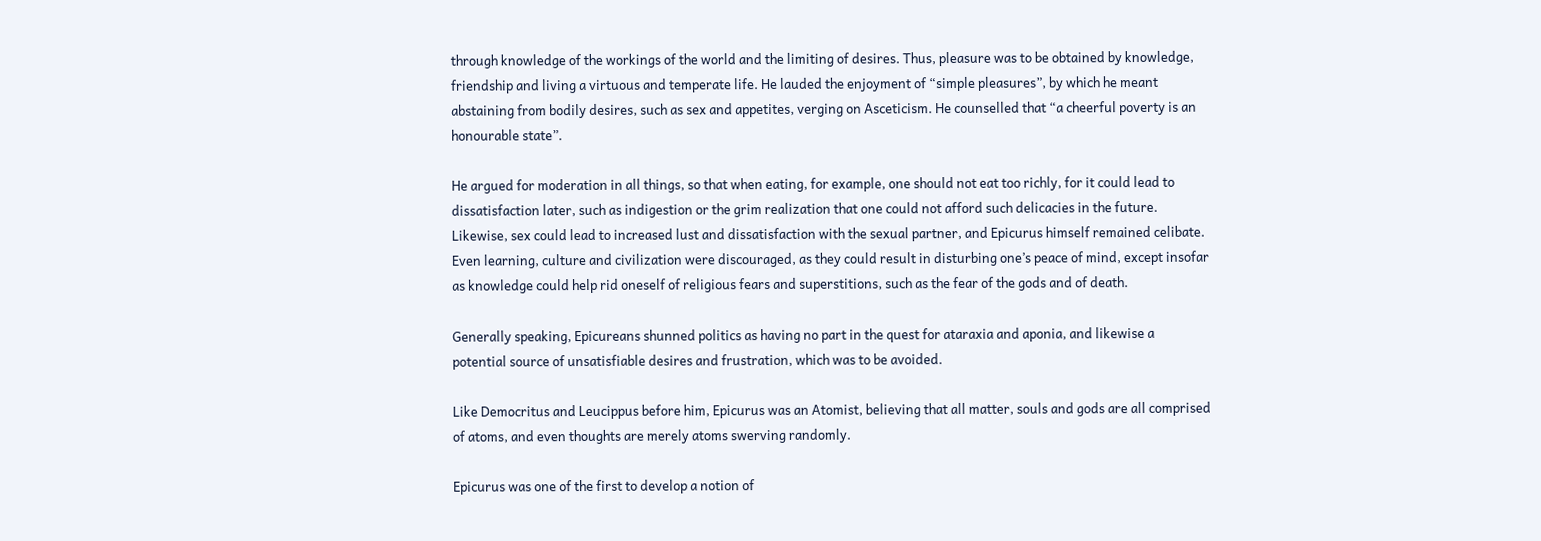through knowledge of the workings of the world and the limiting of desires. Thus, pleasure was to be obtained by knowledge, friendship and living a virtuous and temperate life. He lauded the enjoyment of “simple pleasures”, by which he meant abstaining from bodily desires, such as sex and appetites, verging on Asceticism. He counselled that “a cheerful poverty is an honourable state”.

He argued for moderation in all things, so that when eating, for example, one should not eat too richly, for it could lead to dissatisfaction later, such as indigestion or the grim realization that one could not afford such delicacies in the future. Likewise, sex could lead to increased lust and dissatisfaction with the sexual partner, and Epicurus himself remained celibate. Even learning, culture and civilization were discouraged, as they could result in disturbing one’s peace of mind, except insofar as knowledge could help rid oneself of religious fears and superstitions, such as the fear of the gods and of death.

Generally speaking, Epicureans shunned politics as having no part in the quest for ataraxia and aponia, and likewise a potential source of unsatisfiable desires and frustration, which was to be avoided.

Like Democritus and Leucippus before him, Epicurus was an Atomist, believing that all matter, souls and gods are all comprised of atoms, and even thoughts are merely atoms swerving randomly.

Epicurus was one of the first to develop a notion of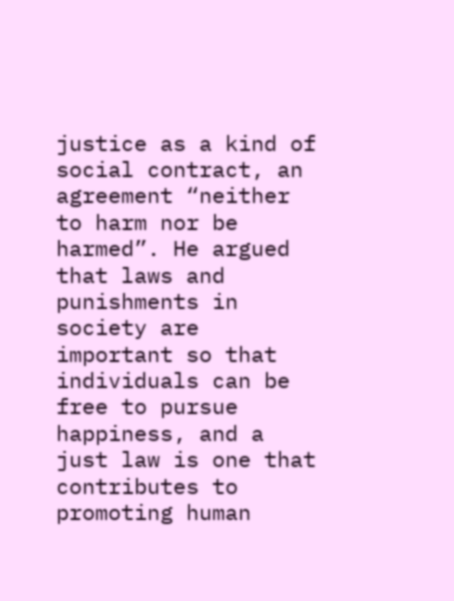justice as a kind of social contract, an agreement “neither to harm nor be harmed”. He argued that laws and punishments in society are important so that individuals can be free to pursue happiness, and a just law is one that contributes to promoting human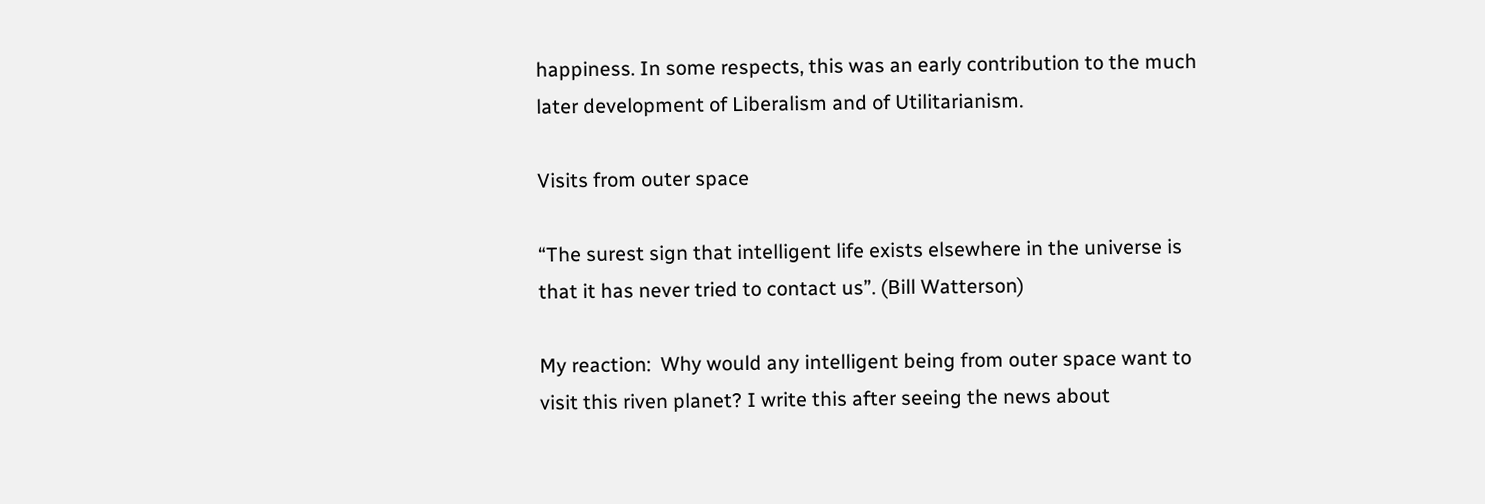happiness. In some respects, this was an early contribution to the much later development of Liberalism and of Utilitarianism.

Visits from outer space

“The surest sign that intelligent life exists elsewhere in the universe is that it has never tried to contact us”. (Bill Watterson)

My reaction:  Why would any intelligent being from outer space want to visit this riven planet? I write this after seeing the news about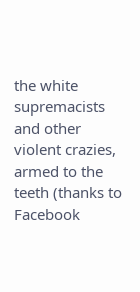the white supremacists and other violent crazies, armed to the teeth (thanks to Facebook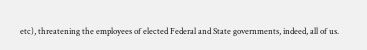etc), threatening the employees of elected Federal and State governments, indeed, all of us.